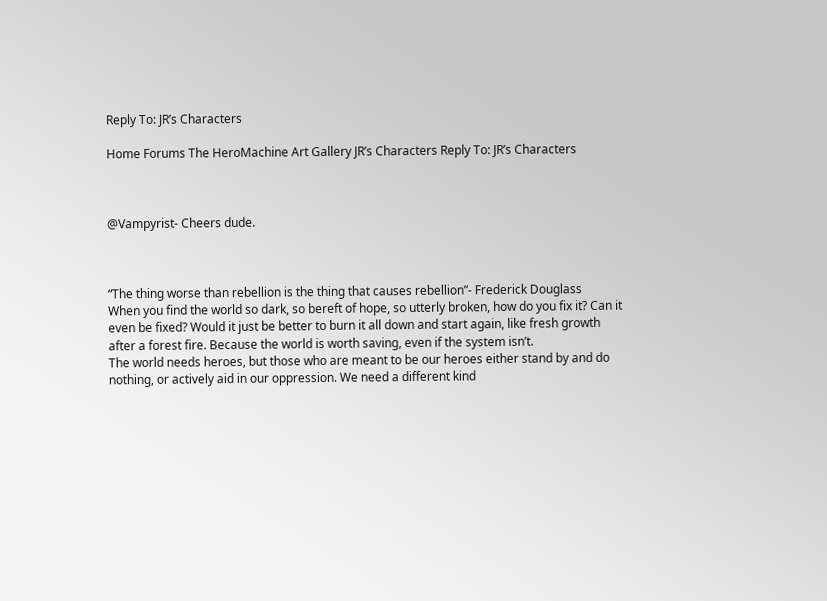Reply To: JR’s Characters

Home Forums The HeroMachine Art Gallery JR’s Characters Reply To: JR’s Characters



@Vampyrist- Cheers dude.



“The thing worse than rebellion is the thing that causes rebellion”- Frederick Douglass
When you find the world so dark, so bereft of hope, so utterly broken, how do you fix it? Can it even be fixed? Would it just be better to burn it all down and start again, like fresh growth after a forest fire. Because the world is worth saving, even if the system isn’t.
The world needs heroes, but those who are meant to be our heroes either stand by and do nothing, or actively aid in our oppression. We need a different kind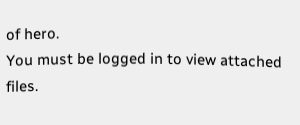of hero.
You must be logged in to view attached files.